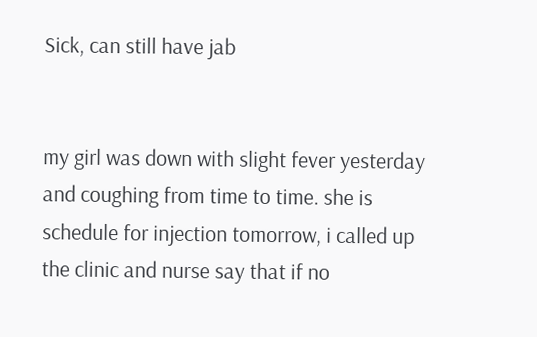Sick, can still have jab


my girl was down with slight fever yesterday and coughing from time to time. she is schedule for injection tomorrow, i called up the clinic and nurse say that if no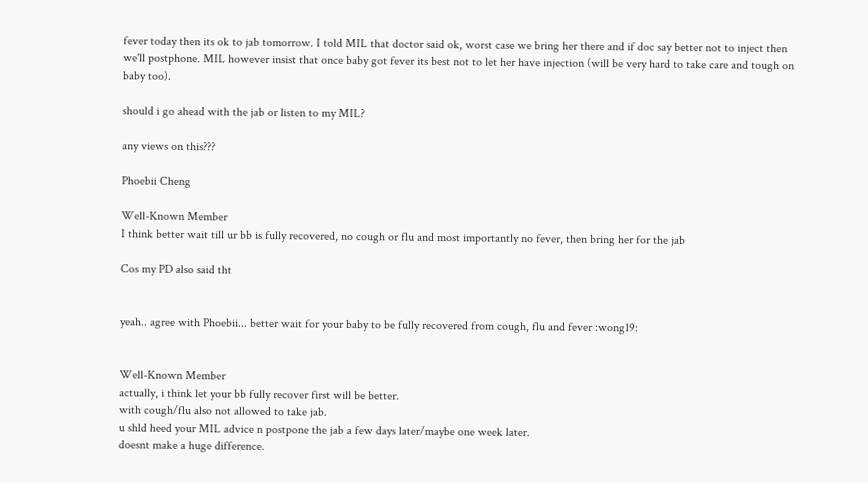fever today then its ok to jab tomorrow. I told MIL that doctor said ok, worst case we bring her there and if doc say better not to inject then we'll postphone. MIL however insist that once baby got fever its best not to let her have injection (will be very hard to take care and tough on baby too).

should i go ahead with the jab or listen to my MIL?

any views on this???

Phoebii Cheng

Well-Known Member
I think better wait till ur bb is fully recovered, no cough or flu and most importantly no fever, then bring her for the jab

Cos my PD also said tht


yeah.. agree with Phoebii... better wait for your baby to be fully recovered from cough, flu and fever :wong19:


Well-Known Member
actually, i think let your bb fully recover first will be better.
with cough/flu also not allowed to take jab.
u shld heed your MIL advice n postpone the jab a few days later/maybe one week later.
doesnt make a huge difference.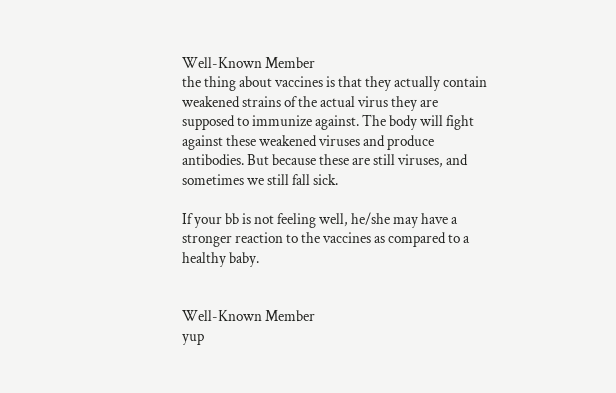Well-Known Member
the thing about vaccines is that they actually contain weakened strains of the actual virus they are supposed to immunize against. The body will fight against these weakened viruses and produce antibodies. But because these are still viruses, and sometimes we still fall sick.

If your bb is not feeling well, he/she may have a stronger reaction to the vaccines as compared to a healthy baby.


Well-Known Member
yup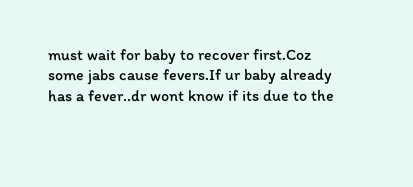must wait for baby to recover first.Coz some jabs cause fevers.If ur baby already has a fever..dr wont know if its due to the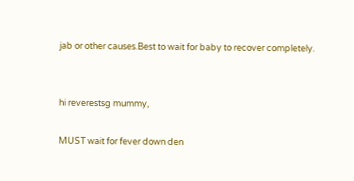jab or other causes.Best to wait for baby to recover completely.


hi reverestsg mummy,

MUST wait for fever down den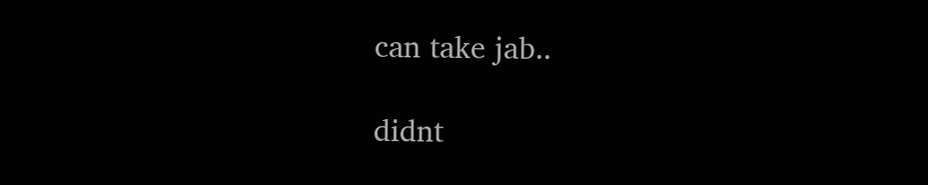can take jab..

didnt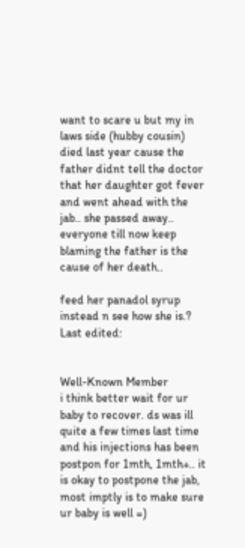want to scare u but my in laws side (hubby cousin) died last year cause the father didnt tell the doctor that her daughter got fever and went ahead with the jab.. she passed away.. everyone till now keep blaming the father is the cause of her death..

feed her panadol syrup instead n see how she is.?
Last edited:


Well-Known Member
i think better wait for ur baby to recover. ds was ill quite a few times last time and his injections has been postpon for 1mth, 1mth+.. it is okay to postpone the jab, most imptly is to make sure ur baby is well =)